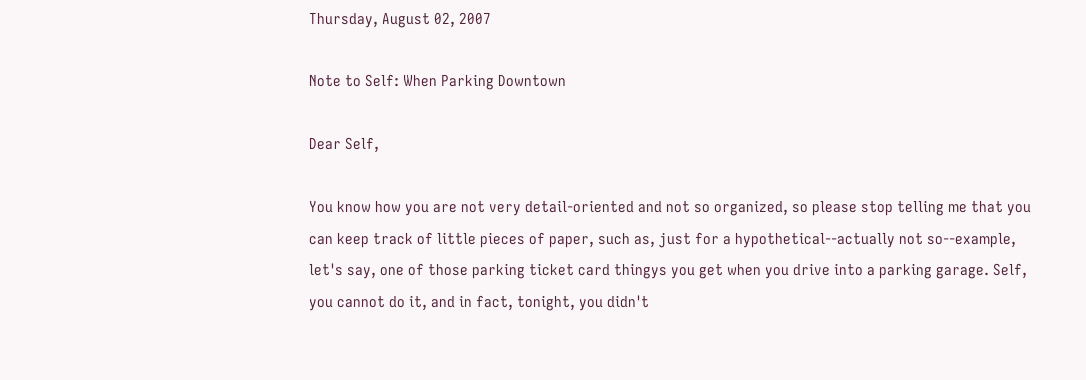Thursday, August 02, 2007

Note to Self: When Parking Downtown

Dear Self,

You know how you are not very detail-oriented and not so organized, so please stop telling me that you can keep track of little pieces of paper, such as, just for a hypothetical--actually not so--example, let's say, one of those parking ticket card thingys you get when you drive into a parking garage. Self, you cannot do it, and in fact, tonight, you didn't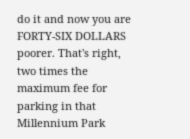do it and now you are FORTY-SIX DOLLARS poorer. That's right, two times the maximum fee for parking in that Millennium Park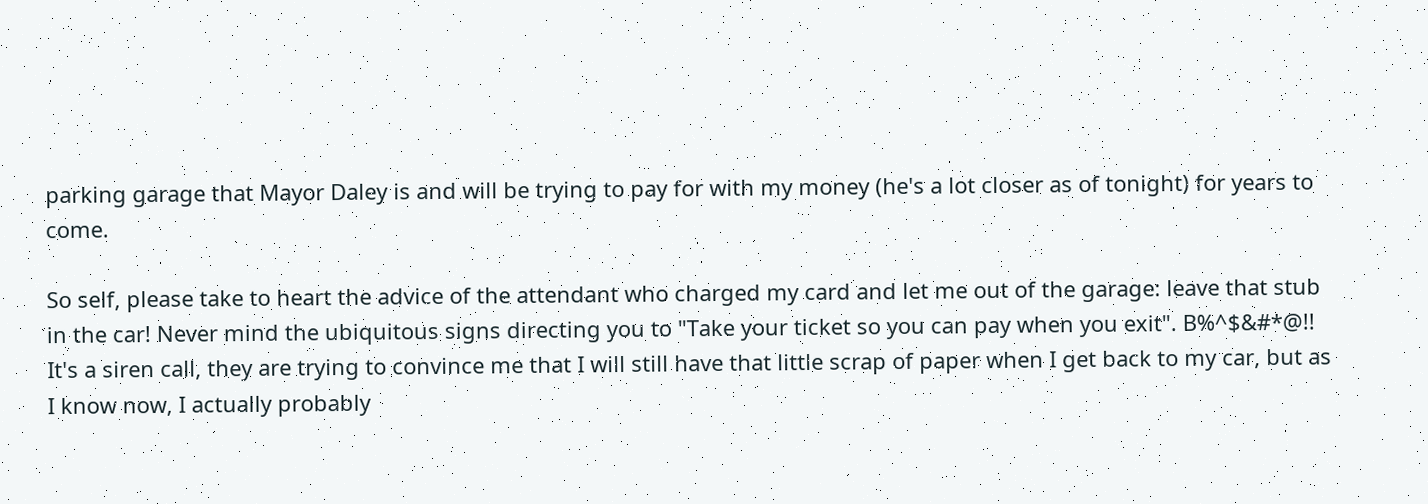parking garage that Mayor Daley is and will be trying to pay for with my money (he's a lot closer as of tonight) for years to come.

So self, please take to heart the advice of the attendant who charged my card and let me out of the garage: leave that stub in the car! Never mind the ubiquitous signs directing you to "Take your ticket so you can pay when you exit". B%^$&#*@!! It's a siren call, they are trying to convince me that I will still have that little scrap of paper when I get back to my car, but as I know now, I actually probably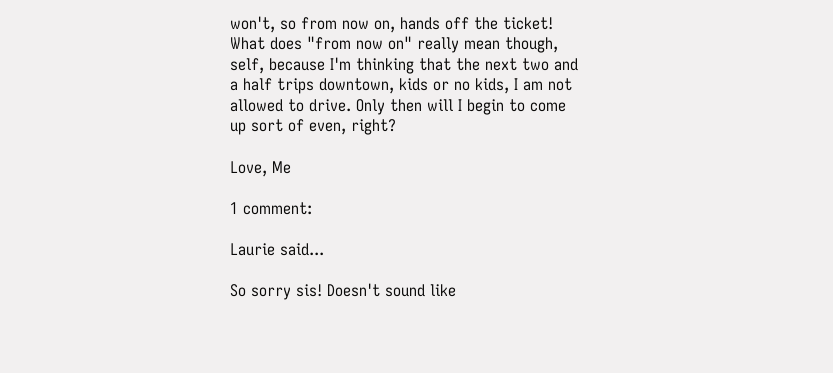won't, so from now on, hands off the ticket! What does "from now on" really mean though, self, because I'm thinking that the next two and a half trips downtown, kids or no kids, I am not allowed to drive. Only then will I begin to come up sort of even, right?

Love, Me

1 comment:

Laurie said...

So sorry sis! Doesn't sound like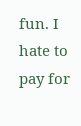fun. I hate to pay for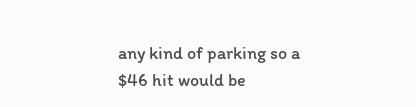any kind of parking so a $46 hit would be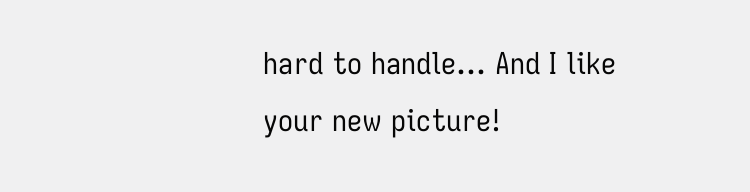hard to handle... And I like your new picture!